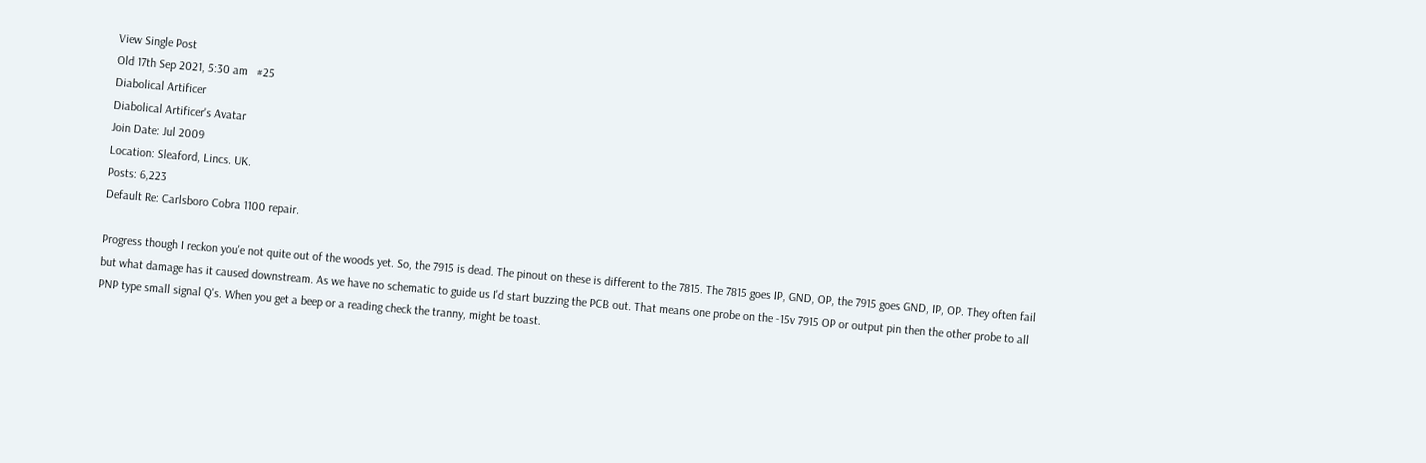View Single Post
Old 17th Sep 2021, 5:30 am   #25
Diabolical Artificer
Diabolical Artificer's Avatar
Join Date: Jul 2009
Location: Sleaford, Lincs. UK.
Posts: 6,223
Default Re: Carlsboro Cobra 1100 repair.

Progress though I reckon you'e not quite out of the woods yet. So, the 7915 is dead. The pinout on these is different to the 7815. The 7815 goes IP, GND, OP, the 7915 goes GND, IP, OP. They often fail but what damage has it caused downstream. As we have no schematic to guide us I'd start buzzing the PCB out. That means one probe on the -15v 7915 OP or output pin then the other probe to all PNP type small signal Q's. When you get a beep or a reading check the tranny, might be toast.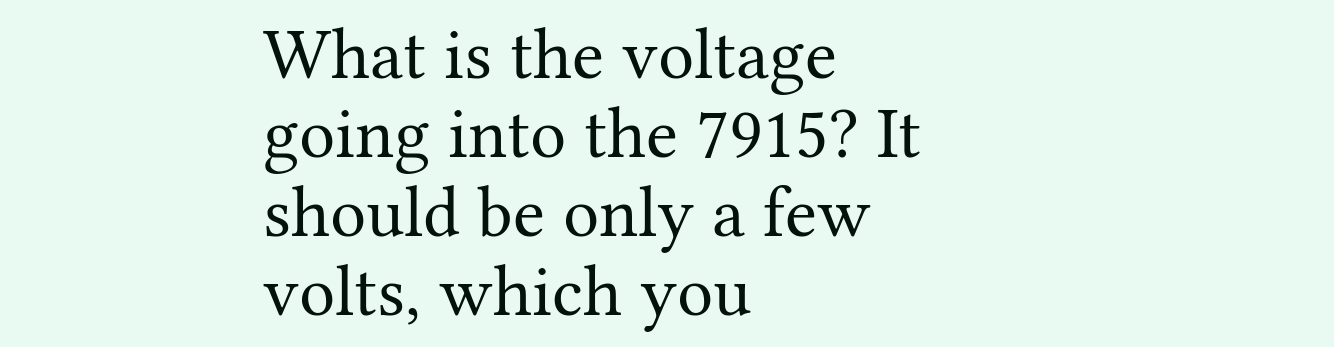What is the voltage going into the 7915? It should be only a few volts, which you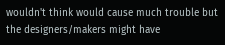wouldn't think would cause much trouble but the designers/makers might have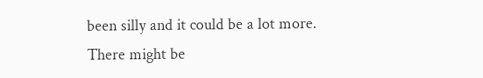been silly and it could be a lot more. There might be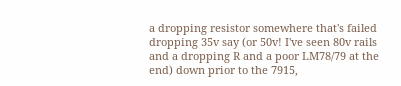a dropping resistor somewhere that's failed dropping 35v say (or 50v! I've seen 80v rails and a dropping R and a poor LM78/79 at the end) down prior to the 7915,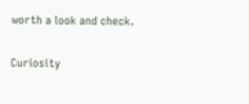worth a look and check.

Curiosity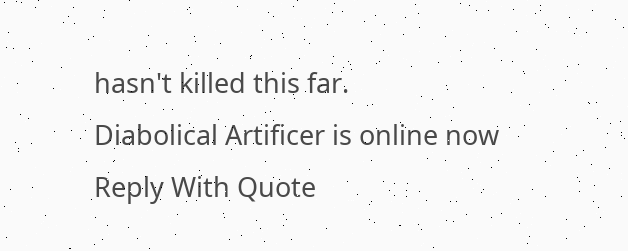hasn't killed this far.
Diabolical Artificer is online now   Reply With Quote